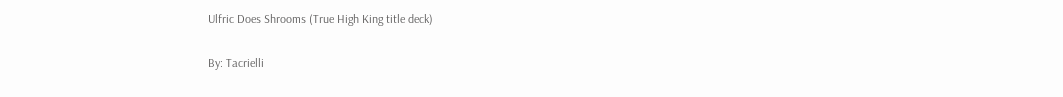Ulfric Does Shrooms (True High King title deck)

By: Tacrielli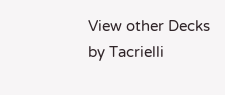View other Decks by Tacrielli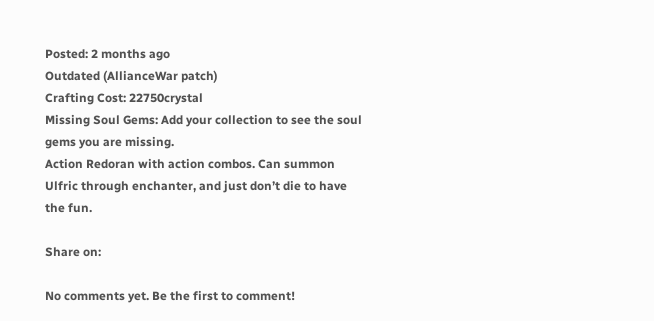Posted: 2 months ago
Outdated (AllianceWar patch)
Crafting Cost: 22750crystal
Missing Soul Gems: Add your collection to see the soul gems you are missing.
Action Redoran with action combos. Can summon Ulfric through enchanter, and just don’t die to have the fun.

Share on:

No comments yet. Be the first to comment!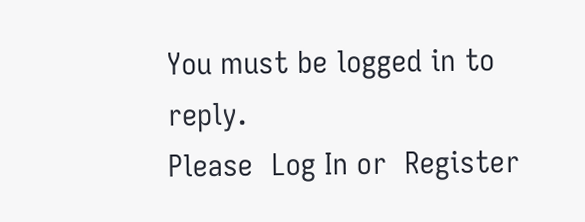You must be logged in to reply.
Please  Log In or  Register